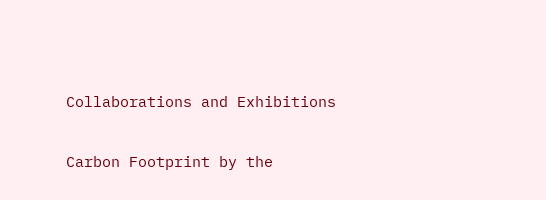Collaborations and Exhibitions

Carbon Footprint by the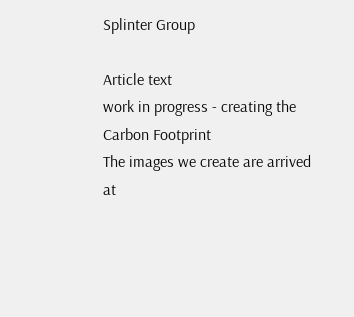Splinter Group

Article text
work in progress - creating the Carbon Footprint
The images we create are arrived at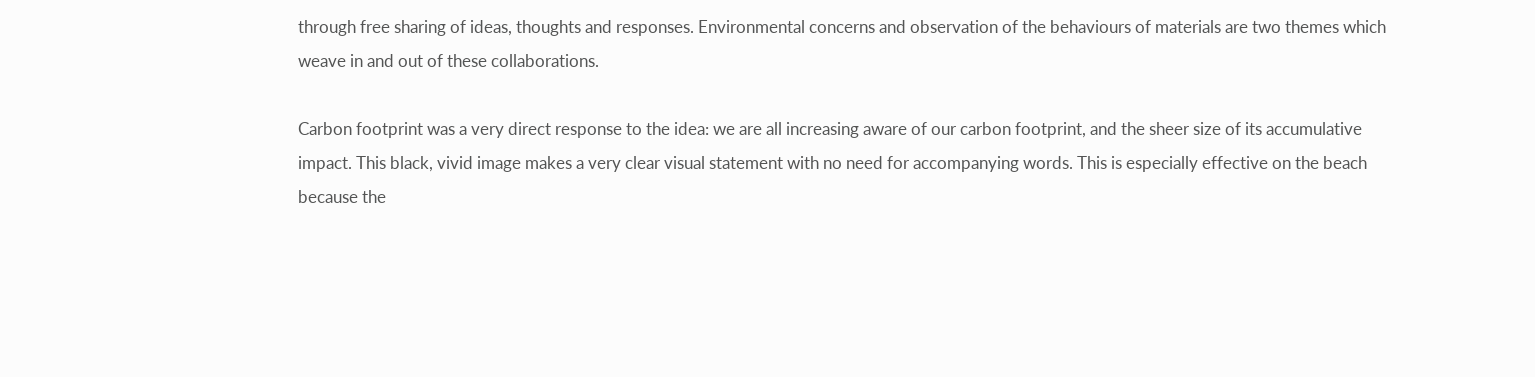through free sharing of ideas, thoughts and responses. Environmental concerns and observation of the behaviours of materials are two themes which weave in and out of these collaborations.

Carbon footprint was a very direct response to the idea: we are all increasing aware of our carbon footprint, and the sheer size of its accumulative impact. This black, vivid image makes a very clear visual statement with no need for accompanying words. This is especially effective on the beach because the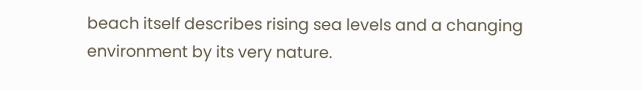beach itself describes rising sea levels and a changing environment by its very nature.